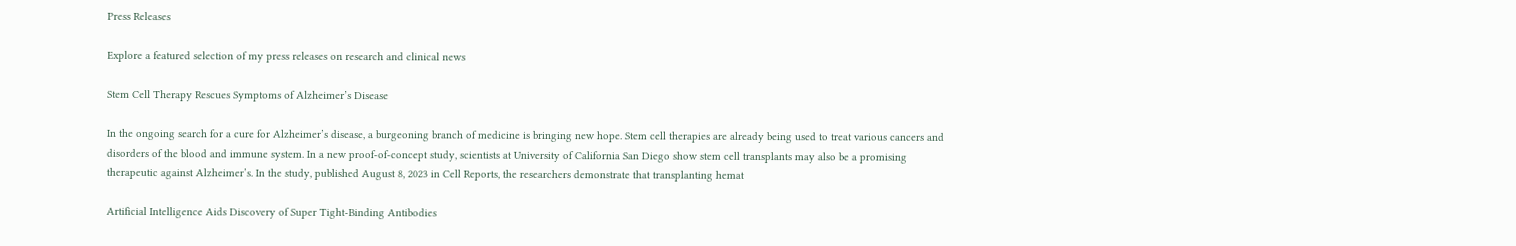Press Releases

Explore a featured selection of my press releases on research and clinical news

Stem Cell Therapy Rescues Symptoms of Alzheimer’s Disease

In the ongoing search for a cure for Alzheimer’s disease, a burgeoning branch of medicine is bringing new hope. Stem cell therapies are already being used to treat various cancers and disorders of the blood and immune system. In a new proof-of-concept study, scientists at University of California San Diego show stem cell transplants may also be a promising therapeutic against Alzheimer’s. In the study, published August 8, 2023 in Cell Reports, the researchers demonstrate that transplanting hemat

Artificial Intelligence Aids Discovery of Super Tight-Binding Antibodies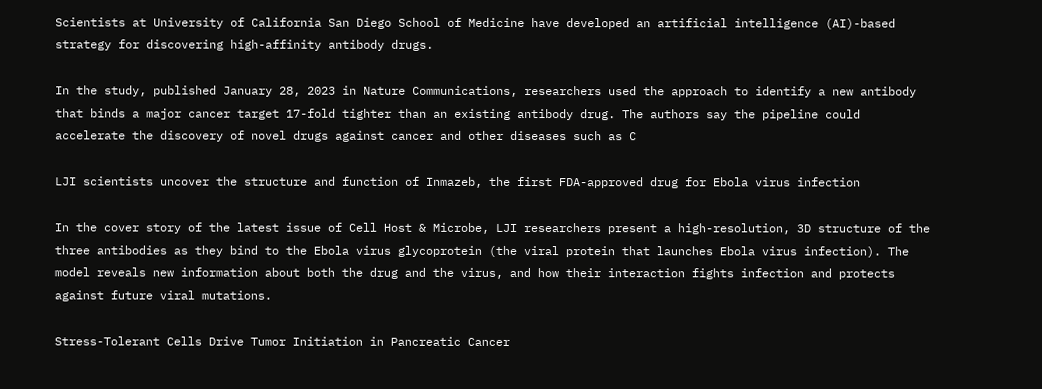Scientists at University of California San Diego School of Medicine have developed an artificial intelligence (AI)-based strategy for discovering high-affinity antibody drugs.

In the study, published January 28, 2023 in Nature Communications, researchers used the approach to identify a new antibody that binds a major cancer target 17-fold tighter than an existing antibody drug. The authors say the pipeline could accelerate the discovery of novel drugs against cancer and other diseases such as C

LJI scientists uncover the structure and function of Inmazeb, the first FDA-approved drug for Ebola virus infection

In the cover story of the latest issue of Cell Host & Microbe, LJI researchers present a high-resolution, 3D structure of the three antibodies as they bind to the Ebola virus glycoprotein (the viral protein that launches Ebola virus infection). The model reveals new information about both the drug and the virus, and how their interaction fights infection and protects against future viral mutations.

Stress-Tolerant Cells Drive Tumor Initiation in Pancreatic Cancer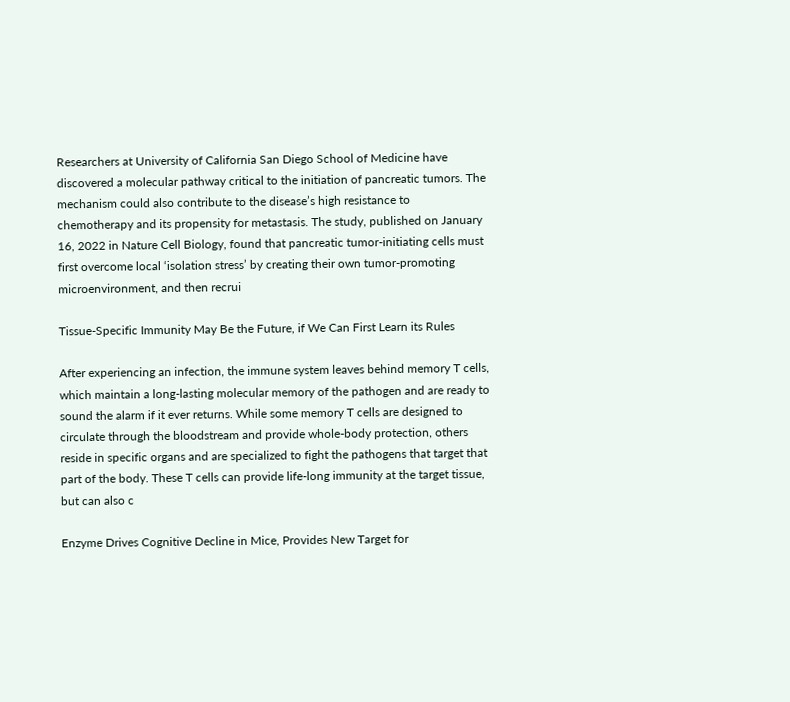Researchers at University of California San Diego School of Medicine have discovered a molecular pathway critical to the initiation of pancreatic tumors. The mechanism could also contribute to the disease’s high resistance to chemotherapy and its propensity for metastasis. The study, published on January 16, 2022 in Nature Cell Biology, found that pancreatic tumor-initiating cells must first overcome local ‘isolation stress’ by creating their own tumor-promoting microenvironment, and then recrui

Tissue-Specific Immunity May Be the Future, if We Can First Learn its Rules

After experiencing an infection, the immune system leaves behind memory T cells, which maintain a long-lasting molecular memory of the pathogen and are ready to sound the alarm if it ever returns. While some memory T cells are designed to circulate through the bloodstream and provide whole-body protection, others reside in specific organs and are specialized to fight the pathogens that target that part of the body. These T cells can provide life-long immunity at the target tissue, but can also c

Enzyme Drives Cognitive Decline in Mice, Provides New Target for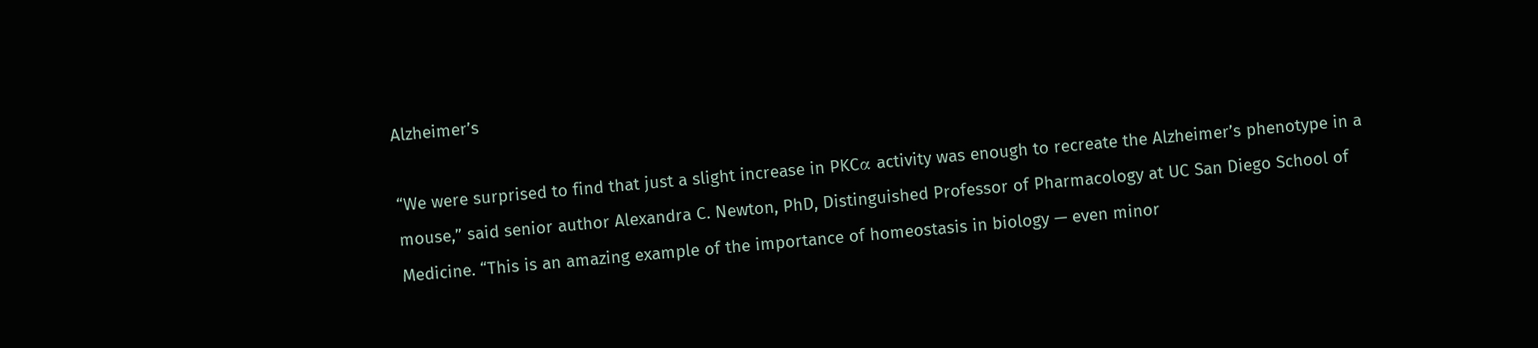Alzheimer’s

“We were surprised to find that just a slight increase in PKCα activity was enough to recreate the Alzheimer’s phenotype in a mouse,” said senior author Alexandra C. Newton, PhD, Distinguished Professor of Pharmacology at UC San Diego School of Medicine. “This is an amazing example of the importance of homeostasis in biology — even minor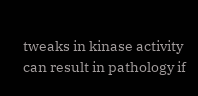tweaks in kinase activity can result in pathology if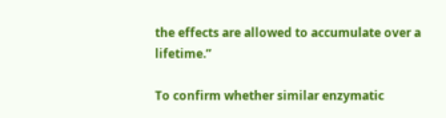the effects are allowed to accumulate over a lifetime.”

To confirm whether similar enzymatic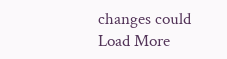changes could
Load More